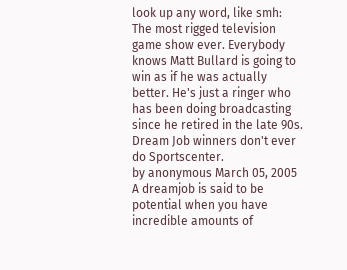look up any word, like smh:
The most rigged television game show ever. Everybody knows Matt Bullard is going to win as if he was actually better. He's just a ringer who has been doing broadcasting since he retired in the late 90s.
Dream Job winners don't ever do Sportscenter.
by anonymous March 05, 2005
A dreamjob is said to be potential when you have incredible amounts of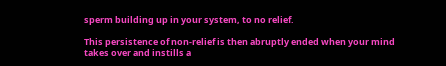sperm building up in your system, to no relief.

This persistence of non-relief is then abruptly ended when your mind takes over and instills a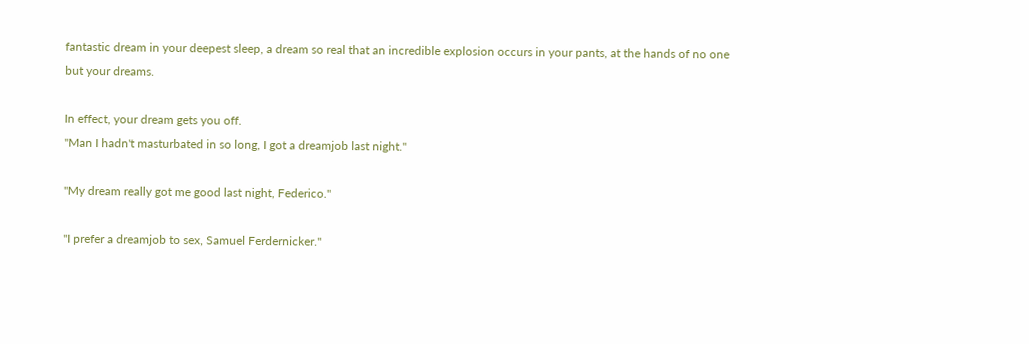fantastic dream in your deepest sleep, a dream so real that an incredible explosion occurs in your pants, at the hands of no one but your dreams.

In effect, your dream gets you off.
"Man I hadn't masturbated in so long, I got a dreamjob last night."

"My dream really got me good last night, Federico."

"I prefer a dreamjob to sex, Samuel Ferdernicker."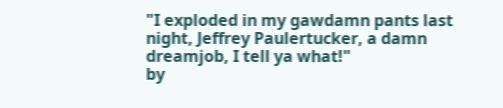"I exploded in my gawdamn pants last night, Jeffrey Paulertucker, a damn dreamjob, I tell ya what!"
by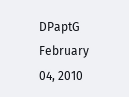DPaptG February 04, 2010